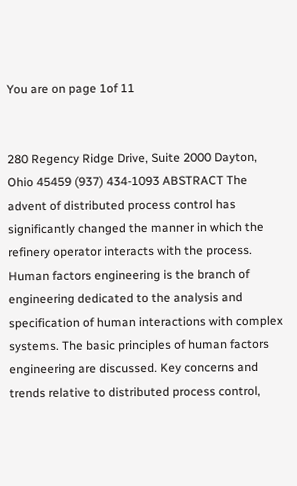You are on page 1of 11


280 Regency Ridge Drive, Suite 2000 Dayton, Ohio 45459 (937) 434-1093 ABSTRACT The advent of distributed process control has significantly changed the manner in which the refinery operator interacts with the process. Human factors engineering is the branch of engineering dedicated to the analysis and specification of human interactions with complex systems. The basic principles of human factors engineering are discussed. Key concerns and trends relative to distributed process control,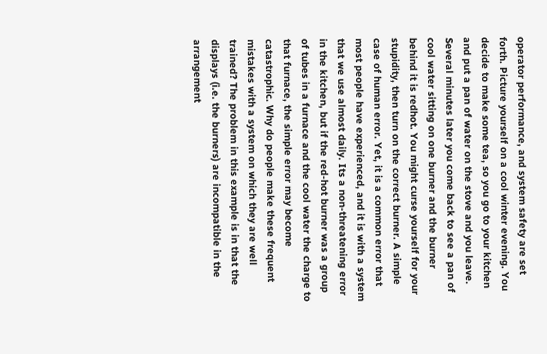operator performance, and system safety are set forth. Picture yourself on a cool winter evening. You decide to make some tea, so you go to your kitchen and put a pan of water on the stove and you leave. Several minutes later you come back to see a pan of cool water sitting on one burner and the burner behind it is redhot. You might curse yourself for your stupidity, then turn on the correct burner. A simple case of human error. Yet, it is a common error that most people have experienced, and it is with a system that we use almost daily. Its a non-threatening error in the kitchen, but if the red-hot burner was a group of tubes in a furnace and the cool water the charge to that furnace, the simple error may become catastrophic. Why do people make these frequent mistakes with a system on which they are well trained? The problem in this example is in that the displays (i.e. the burners) are incompatible in the arrangement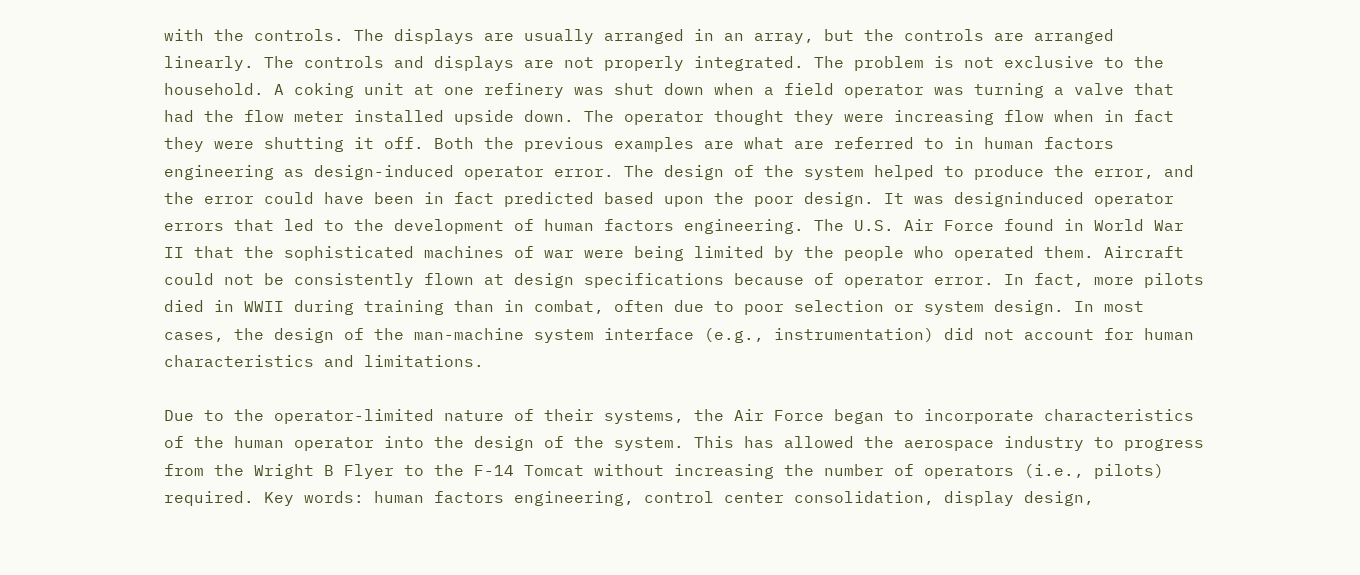with the controls. The displays are usually arranged in an array, but the controls are arranged linearly. The controls and displays are not properly integrated. The problem is not exclusive to the household. A coking unit at one refinery was shut down when a field operator was turning a valve that had the flow meter installed upside down. The operator thought they were increasing flow when in fact they were shutting it off. Both the previous examples are what are referred to in human factors engineering as design-induced operator error. The design of the system helped to produce the error, and the error could have been in fact predicted based upon the poor design. It was designinduced operator errors that led to the development of human factors engineering. The U.S. Air Force found in World War II that the sophisticated machines of war were being limited by the people who operated them. Aircraft could not be consistently flown at design specifications because of operator error. In fact, more pilots died in WWII during training than in combat, often due to poor selection or system design. In most cases, the design of the man-machine system interface (e.g., instrumentation) did not account for human characteristics and limitations.

Due to the operator-limited nature of their systems, the Air Force began to incorporate characteristics of the human operator into the design of the system. This has allowed the aerospace industry to progress from the Wright B Flyer to the F-14 Tomcat without increasing the number of operators (i.e., pilots) required. Key words: human factors engineering, control center consolidation, display design,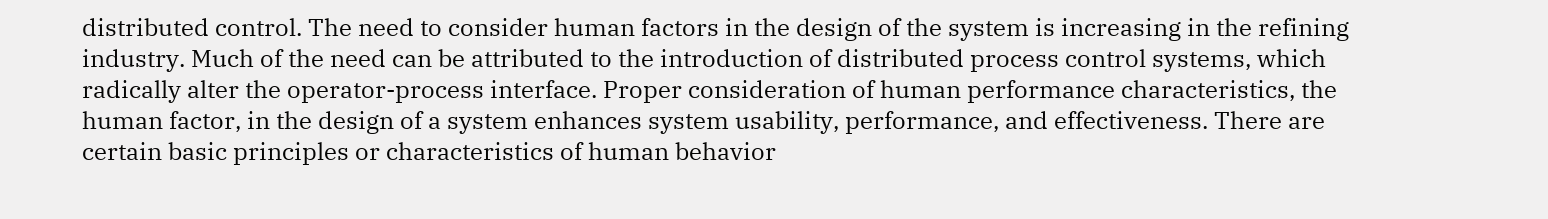distributed control. The need to consider human factors in the design of the system is increasing in the refining industry. Much of the need can be attributed to the introduction of distributed process control systems, which radically alter the operator-process interface. Proper consideration of human performance characteristics, the human factor, in the design of a system enhances system usability, performance, and effectiveness. There are certain basic principles or characteristics of human behavior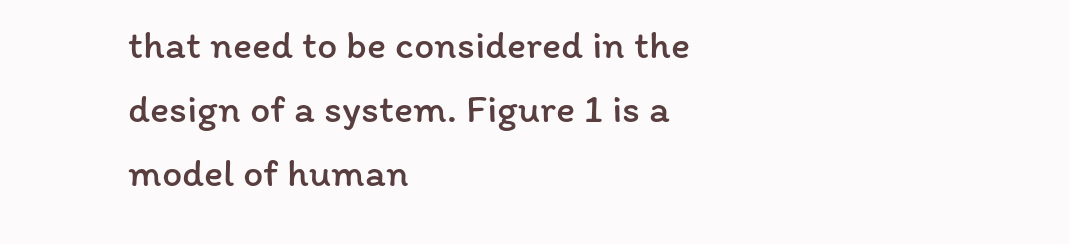that need to be considered in the design of a system. Figure 1 is a model of human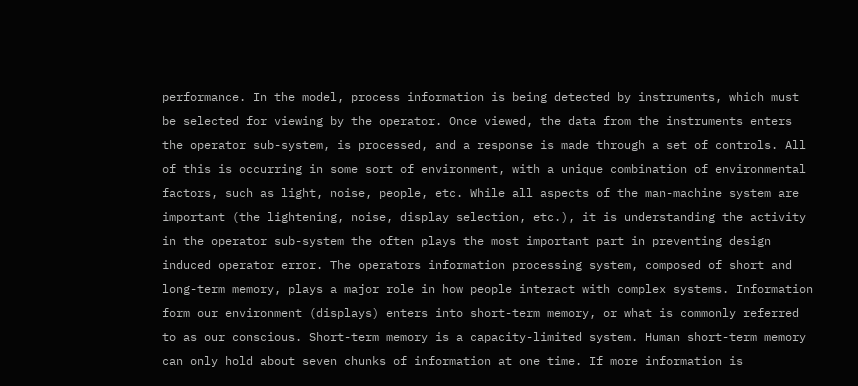performance. In the model, process information is being detected by instruments, which must be selected for viewing by the operator. Once viewed, the data from the instruments enters the operator sub-system, is processed, and a response is made through a set of controls. All of this is occurring in some sort of environment, with a unique combination of environmental factors, such as light, noise, people, etc. While all aspects of the man-machine system are important (the lightening, noise, display selection, etc.), it is understanding the activity in the operator sub-system the often plays the most important part in preventing design induced operator error. The operators information processing system, composed of short and long-term memory, plays a major role in how people interact with complex systems. Information form our environment (displays) enters into short-term memory, or what is commonly referred to as our conscious. Short-term memory is a capacity-limited system. Human short-term memory can only hold about seven chunks of information at one time. If more information is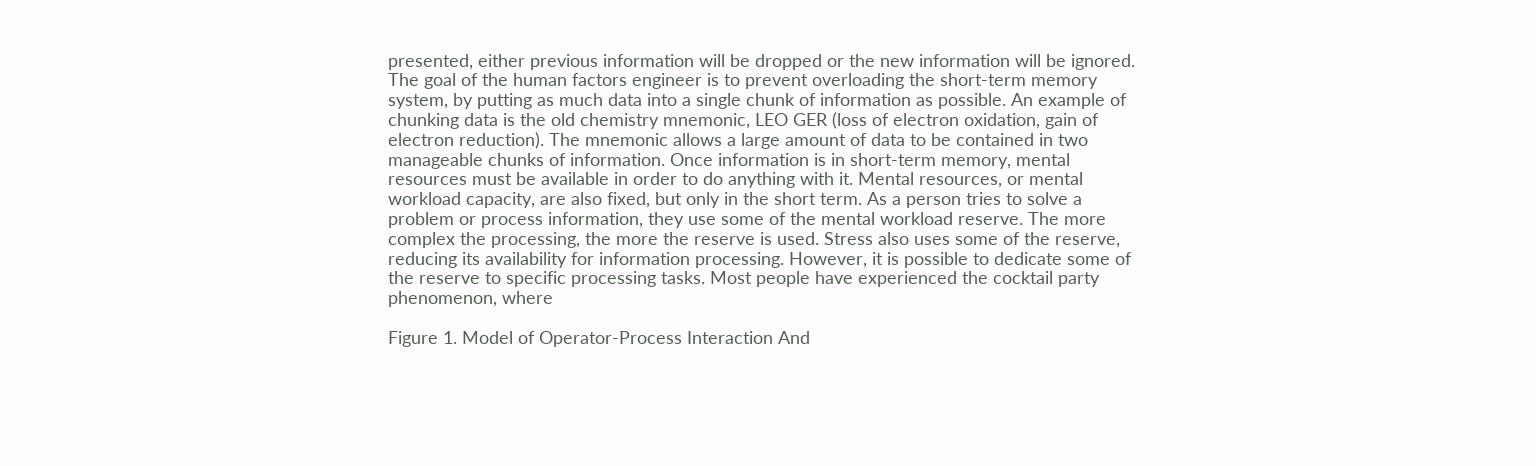presented, either previous information will be dropped or the new information will be ignored. The goal of the human factors engineer is to prevent overloading the short-term memory system, by putting as much data into a single chunk of information as possible. An example of chunking data is the old chemistry mnemonic, LEO GER (loss of electron oxidation, gain of electron reduction). The mnemonic allows a large amount of data to be contained in two manageable chunks of information. Once information is in short-term memory, mental resources must be available in order to do anything with it. Mental resources, or mental workload capacity, are also fixed, but only in the short term. As a person tries to solve a problem or process information, they use some of the mental workload reserve. The more complex the processing, the more the reserve is used. Stress also uses some of the reserve, reducing its availability for information processing. However, it is possible to dedicate some of the reserve to specific processing tasks. Most people have experienced the cocktail party phenomenon, where

Figure 1. Model of Operator-Process Interaction And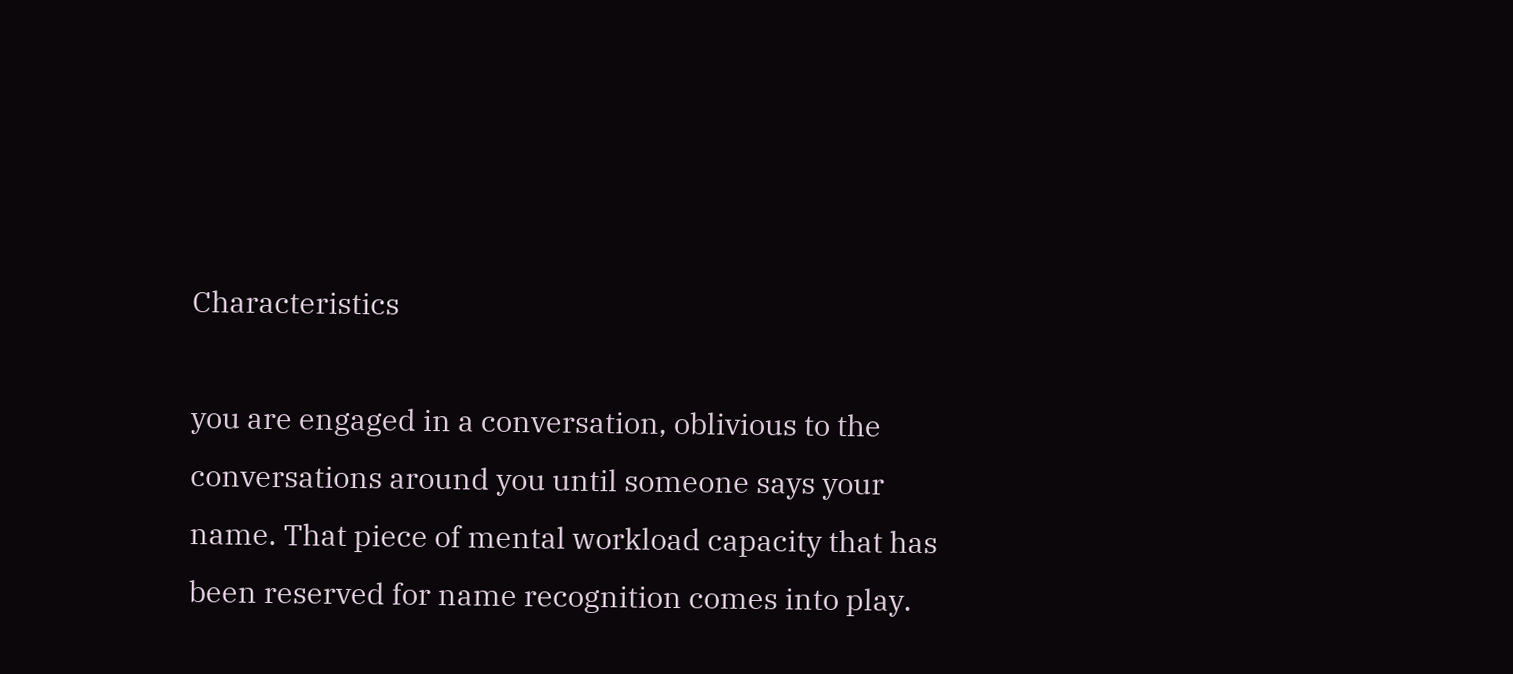Characteristics

you are engaged in a conversation, oblivious to the conversations around you until someone says your name. That piece of mental workload capacity that has been reserved for name recognition comes into play.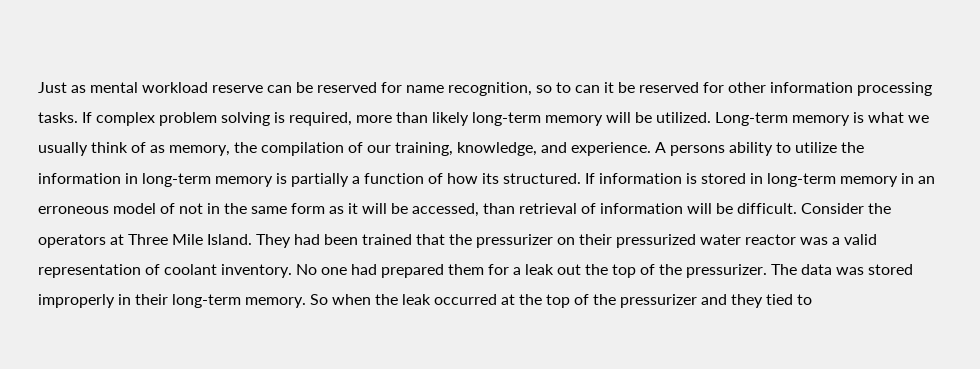Just as mental workload reserve can be reserved for name recognition, so to can it be reserved for other information processing tasks. If complex problem solving is required, more than likely long-term memory will be utilized. Long-term memory is what we usually think of as memory, the compilation of our training, knowledge, and experience. A persons ability to utilize the information in long-term memory is partially a function of how its structured. If information is stored in long-term memory in an erroneous model of not in the same form as it will be accessed, than retrieval of information will be difficult. Consider the operators at Three Mile Island. They had been trained that the pressurizer on their pressurized water reactor was a valid representation of coolant inventory. No one had prepared them for a leak out the top of the pressurizer. The data was stored improperly in their long-term memory. So when the leak occurred at the top of the pressurizer and they tied to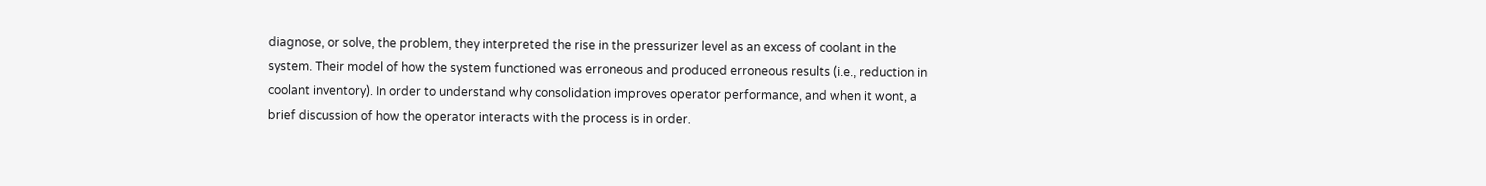diagnose, or solve, the problem, they interpreted the rise in the pressurizer level as an excess of coolant in the system. Their model of how the system functioned was erroneous and produced erroneous results (i.e., reduction in coolant inventory). In order to understand why consolidation improves operator performance, and when it wont, a brief discussion of how the operator interacts with the process is in order.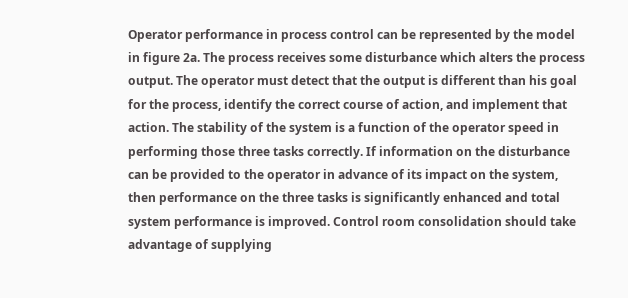Operator performance in process control can be represented by the model in figure 2a. The process receives some disturbance which alters the process output. The operator must detect that the output is different than his goal for the process, identify the correct course of action, and implement that action. The stability of the system is a function of the operator speed in performing those three tasks correctly. If information on the disturbance can be provided to the operator in advance of its impact on the system, then performance on the three tasks is significantly enhanced and total system performance is improved. Control room consolidation should take advantage of supplying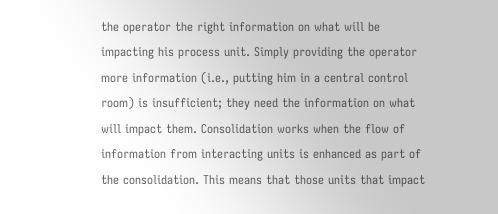the operator the right information on what will be impacting his process unit. Simply providing the operator more information (i.e., putting him in a central control room) is insufficient; they need the information on what will impact them. Consolidation works when the flow of information from interacting units is enhanced as part of the consolidation. This means that those units that impact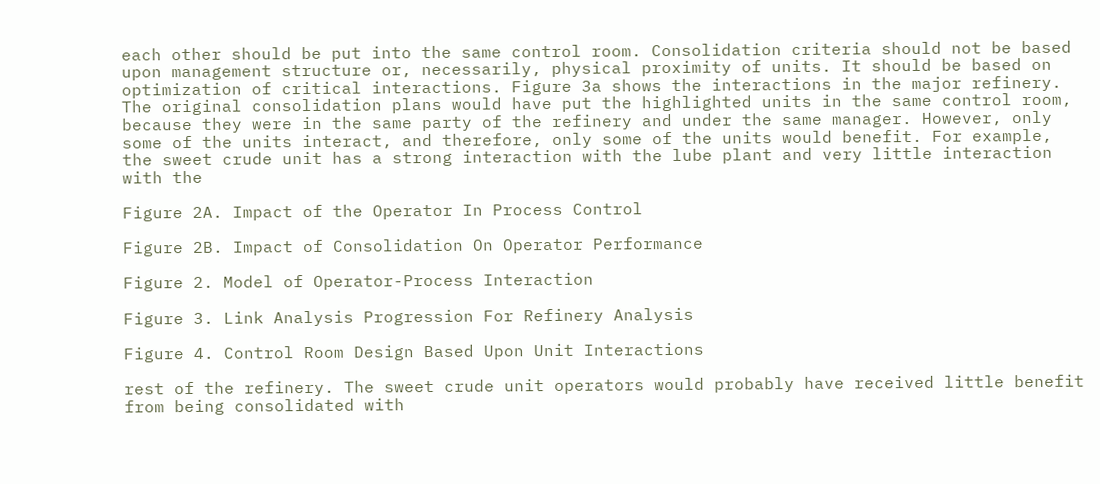each other should be put into the same control room. Consolidation criteria should not be based upon management structure or, necessarily, physical proximity of units. It should be based on optimization of critical interactions. Figure 3a shows the interactions in the major refinery. The original consolidation plans would have put the highlighted units in the same control room, because they were in the same party of the refinery and under the same manager. However, only some of the units interact, and therefore, only some of the units would benefit. For example, the sweet crude unit has a strong interaction with the lube plant and very little interaction with the

Figure 2A. Impact of the Operator In Process Control

Figure 2B. Impact of Consolidation On Operator Performance

Figure 2. Model of Operator-Process Interaction

Figure 3. Link Analysis Progression For Refinery Analysis

Figure 4. Control Room Design Based Upon Unit Interactions

rest of the refinery. The sweet crude unit operators would probably have received little benefit from being consolidated with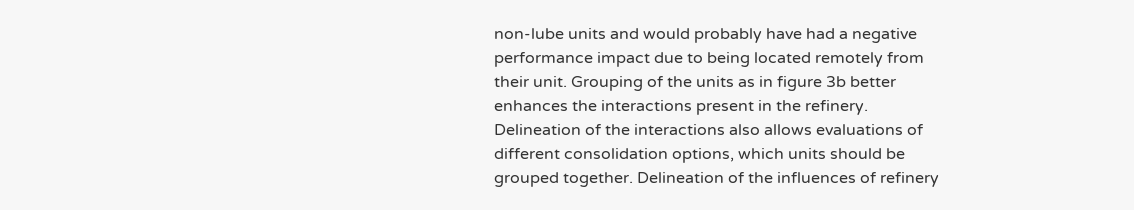non-lube units and would probably have had a negative performance impact due to being located remotely from their unit. Grouping of the units as in figure 3b better enhances the interactions present in the refinery. Delineation of the interactions also allows evaluations of different consolidation options, which units should be grouped together. Delineation of the influences of refinery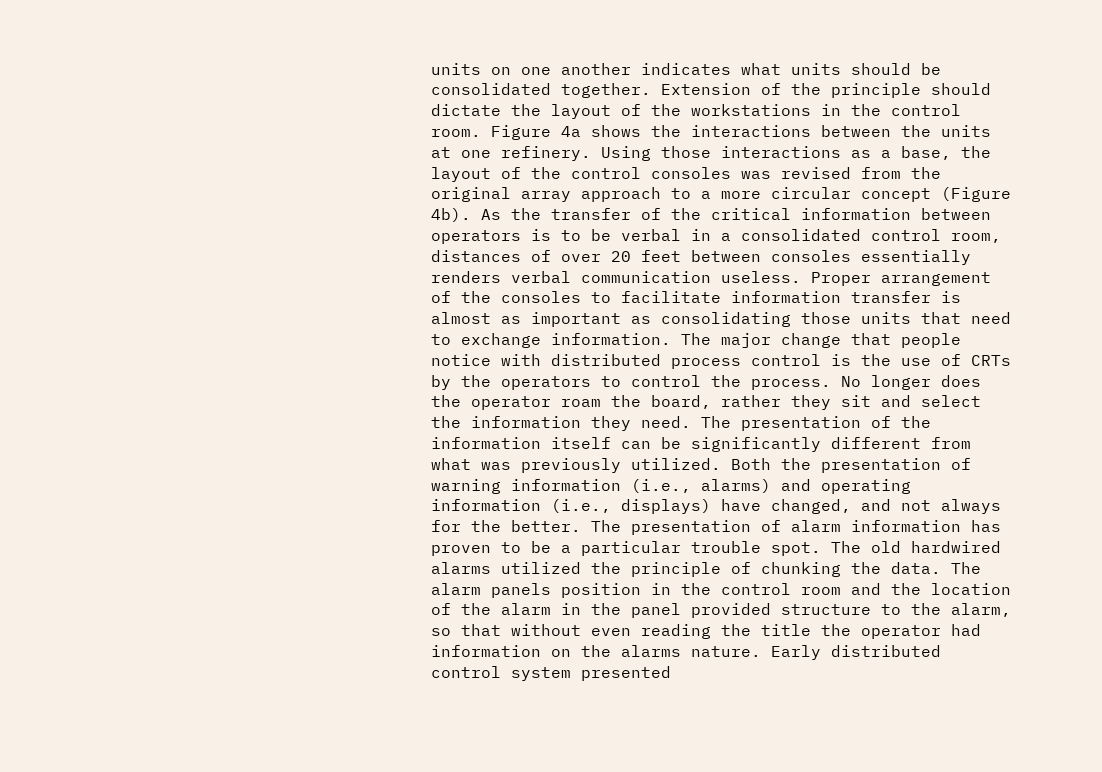units on one another indicates what units should be consolidated together. Extension of the principle should dictate the layout of the workstations in the control room. Figure 4a shows the interactions between the units at one refinery. Using those interactions as a base, the layout of the control consoles was revised from the original array approach to a more circular concept (Figure 4b). As the transfer of the critical information between operators is to be verbal in a consolidated control room, distances of over 20 feet between consoles essentially renders verbal communication useless. Proper arrangement of the consoles to facilitate information transfer is almost as important as consolidating those units that need to exchange information. The major change that people notice with distributed process control is the use of CRTs by the operators to control the process. No longer does the operator roam the board, rather they sit and select the information they need. The presentation of the information itself can be significantly different from what was previously utilized. Both the presentation of warning information (i.e., alarms) and operating information (i.e., displays) have changed, and not always for the better. The presentation of alarm information has proven to be a particular trouble spot. The old hardwired alarms utilized the principle of chunking the data. The alarm panels position in the control room and the location of the alarm in the panel provided structure to the alarm, so that without even reading the title the operator had information on the alarms nature. Early distributed control system presented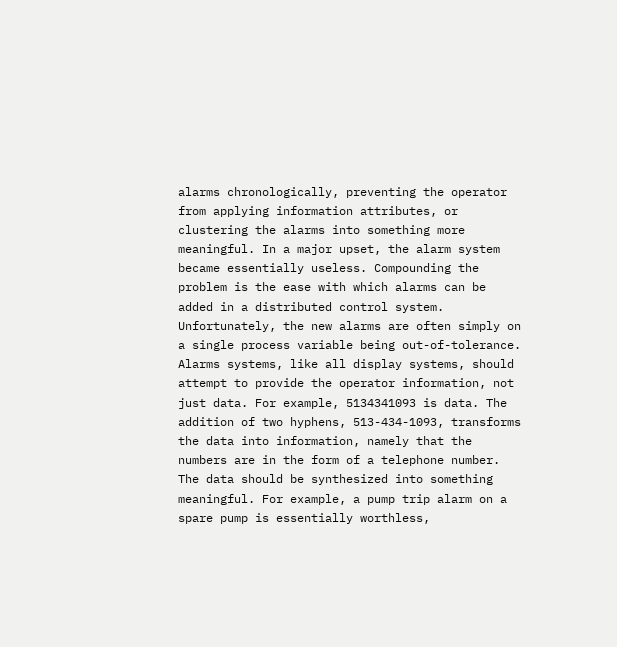alarms chronologically, preventing the operator from applying information attributes, or clustering the alarms into something more meaningful. In a major upset, the alarm system became essentially useless. Compounding the problem is the ease with which alarms can be added in a distributed control system. Unfortunately, the new alarms are often simply on a single process variable being out-of-tolerance. Alarms systems, like all display systems, should attempt to provide the operator information, not just data. For example, 5134341093 is data. The addition of two hyphens, 513-434-1093, transforms the data into information, namely that the numbers are in the form of a telephone number. The data should be synthesized into something meaningful. For example, a pump trip alarm on a spare pump is essentially worthless,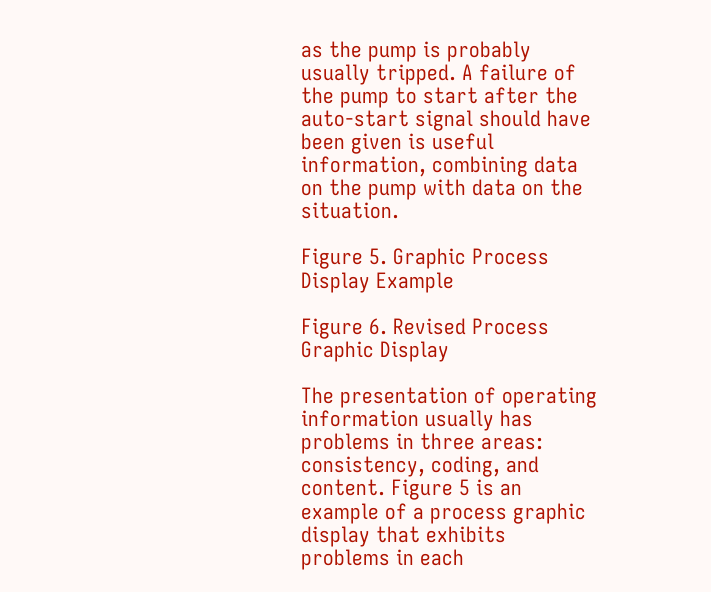as the pump is probably usually tripped. A failure of the pump to start after the auto-start signal should have been given is useful information, combining data on the pump with data on the situation.

Figure 5. Graphic Process Display Example

Figure 6. Revised Process Graphic Display

The presentation of operating information usually has problems in three areas: consistency, coding, and content. Figure 5 is an example of a process graphic display that exhibits problems in each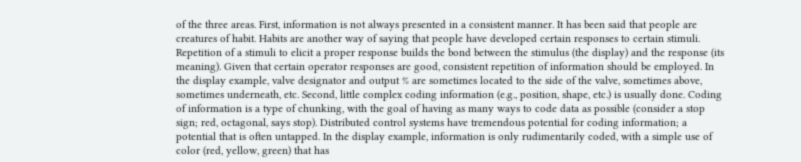of the three areas. First, information is not always presented in a consistent manner. It has been said that people are creatures of habit. Habits are another way of saying that people have developed certain responses to certain stimuli. Repetition of a stimuli to elicit a proper response builds the bond between the stimulus (the display) and the response (its meaning). Given that certain operator responses are good, consistent repetition of information should be employed. In the display example, valve designator and output % are sometimes located to the side of the valve, sometimes above, sometimes underneath, etc. Second, little complex coding information (e.g., position, shape, etc.) is usually done. Coding of information is a type of chunking, with the goal of having as many ways to code data as possible (consider a stop sign; red, octagonal, says stop). Distributed control systems have tremendous potential for coding information; a potential that is often untapped. In the display example, information is only rudimentarily coded, with a simple use of color (red, yellow, green) that has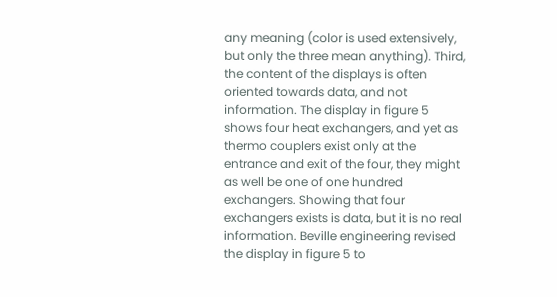any meaning (color is used extensively, but only the three mean anything). Third, the content of the displays is often oriented towards data, and not information. The display in figure 5 shows four heat exchangers, and yet as thermo couplers exist only at the entrance and exit of the four, they might as well be one of one hundred exchangers. Showing that four exchangers exists is data, but it is no real information. Beville engineering revised the display in figure 5 to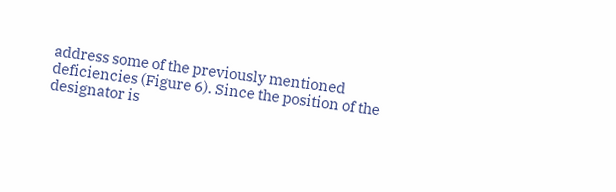address some of the previously mentioned deficiencies (Figure 6). Since the position of the designator is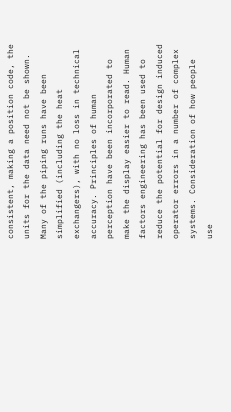consistent, making a position code, the units for the data need not be shown. Many of the piping runs have been simplified (including the heat exchangers), with no loss in technical accuracy. Principles of human perception have been incorporated to make the display easier to read. Human factors engineering has been used to reduce the potential for design induced operator errors in a number of complex systems. Consideration of how people use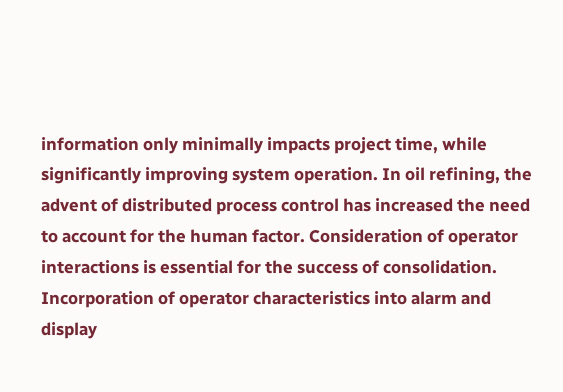information only minimally impacts project time, while significantly improving system operation. In oil refining, the advent of distributed process control has increased the need to account for the human factor. Consideration of operator interactions is essential for the success of consolidation. Incorporation of operator characteristics into alarm and display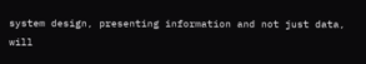system design, presenting information and not just data, will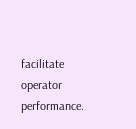facilitate operator performance.